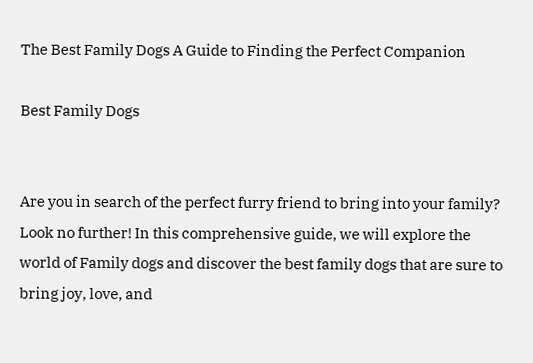The Best Family Dogs A Guide to Finding the Perfect Companion

Best Family Dogs


Are you in search of the perfect furry friend to bring into your family? Look no further! In this comprehensive guide, we will explore the world of Family dogs and discover the best family dogs that are sure to bring joy, love, and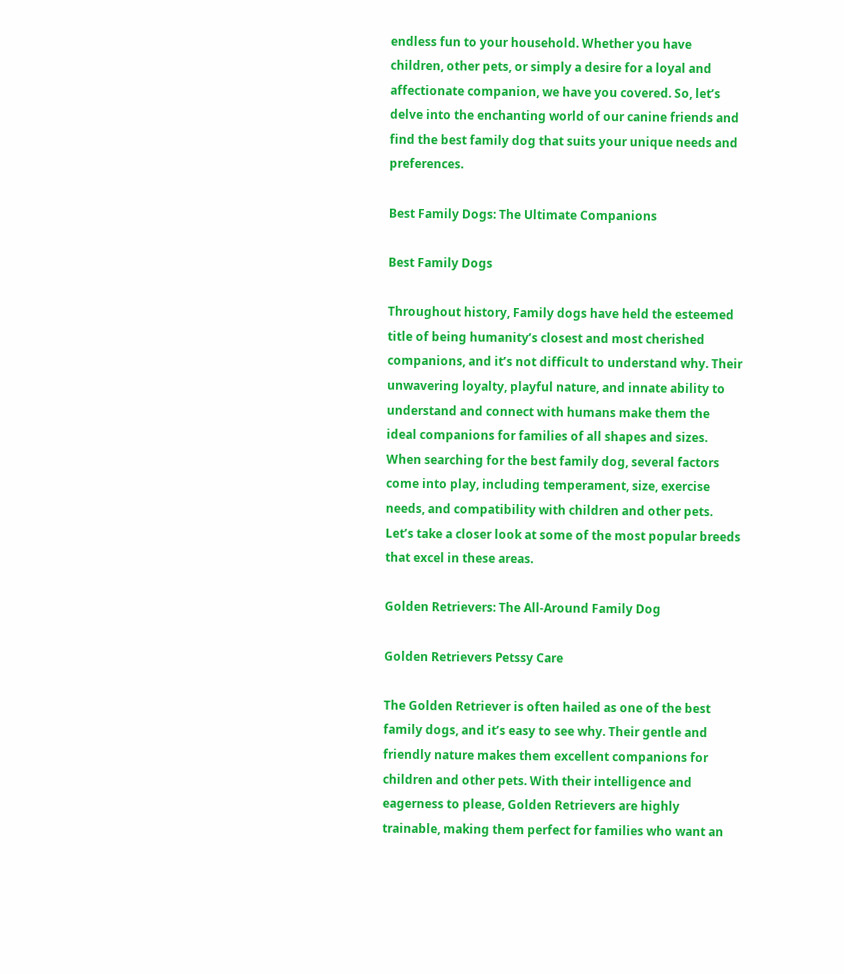endless fun to your household. Whether you have children, other pets, or simply a desire for a loyal and affectionate companion, we have you covered. So, let’s delve into the enchanting world of our canine friends and find the best family dog that suits your unique needs and preferences.

Best Family Dogs: The Ultimate Companions

Best Family Dogs

Throughout history, Family dogs have held the esteemed title of being humanity’s closest and most cherished companions, and it’s not difficult to understand why. Their unwavering loyalty, playful nature, and innate ability to understand and connect with humans make them the ideal companions for families of all shapes and sizes. When searching for the best family dog, several factors come into play, including temperament, size, exercise needs, and compatibility with children and other pets. Let’s take a closer look at some of the most popular breeds that excel in these areas.

Golden Retrievers: The All-Around Family Dog

Golden Retrievers Petssy Care

The Golden Retriever is often hailed as one of the best family dogs, and it’s easy to see why. Their gentle and friendly nature makes them excellent companions for children and other pets. With their intelligence and eagerness to please, Golden Retrievers are highly trainable, making them perfect for families who want an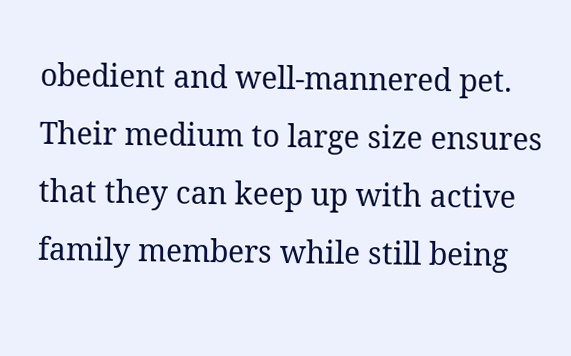obedient and well-mannered pet. Their medium to large size ensures that they can keep up with active family members while still being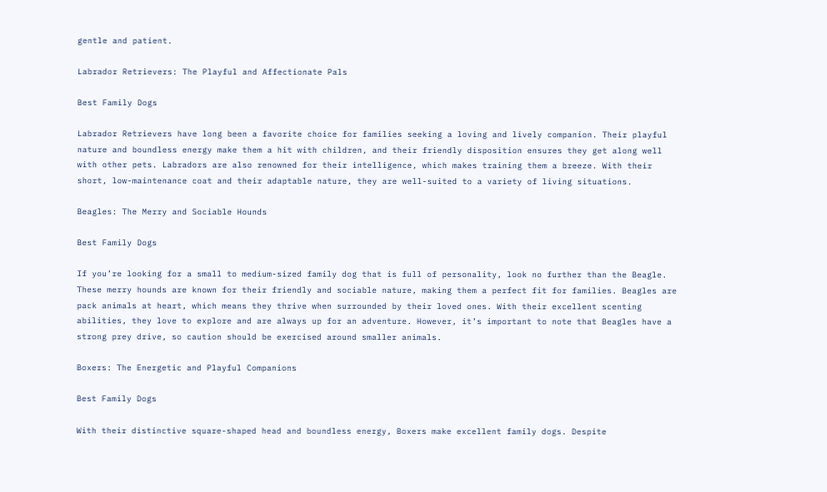gentle and patient.

Labrador Retrievers: The Playful and Affectionate Pals

Best Family Dogs

Labrador Retrievers have long been a favorite choice for families seeking a loving and lively companion. Their playful nature and boundless energy make them a hit with children, and their friendly disposition ensures they get along well with other pets. Labradors are also renowned for their intelligence, which makes training them a breeze. With their short, low-maintenance coat and their adaptable nature, they are well-suited to a variety of living situations.

Beagles: The Merry and Sociable Hounds

Best Family Dogs

If you’re looking for a small to medium-sized family dog that is full of personality, look no further than the Beagle. These merry hounds are known for their friendly and sociable nature, making them a perfect fit for families. Beagles are pack animals at heart, which means they thrive when surrounded by their loved ones. With their excellent scenting abilities, they love to explore and are always up for an adventure. However, it’s important to note that Beagles have a strong prey drive, so caution should be exercised around smaller animals.

Boxers: The Energetic and Playful Companions

Best Family Dogs

With their distinctive square-shaped head and boundless energy, Boxers make excellent family dogs. Despite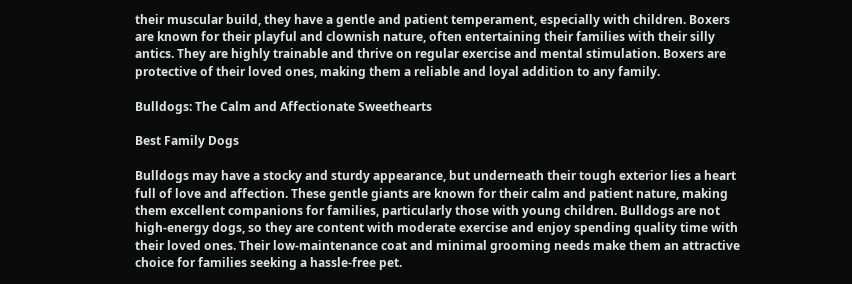their muscular build, they have a gentle and patient temperament, especially with children. Boxers are known for their playful and clownish nature, often entertaining their families with their silly antics. They are highly trainable and thrive on regular exercise and mental stimulation. Boxers are protective of their loved ones, making them a reliable and loyal addition to any family.

Bulldogs: The Calm and Affectionate Sweethearts

Best Family Dogs

Bulldogs may have a stocky and sturdy appearance, but underneath their tough exterior lies a heart full of love and affection. These gentle giants are known for their calm and patient nature, making them excellent companions for families, particularly those with young children. Bulldogs are not high-energy dogs, so they are content with moderate exercise and enjoy spending quality time with their loved ones. Their low-maintenance coat and minimal grooming needs make them an attractive choice for families seeking a hassle-free pet.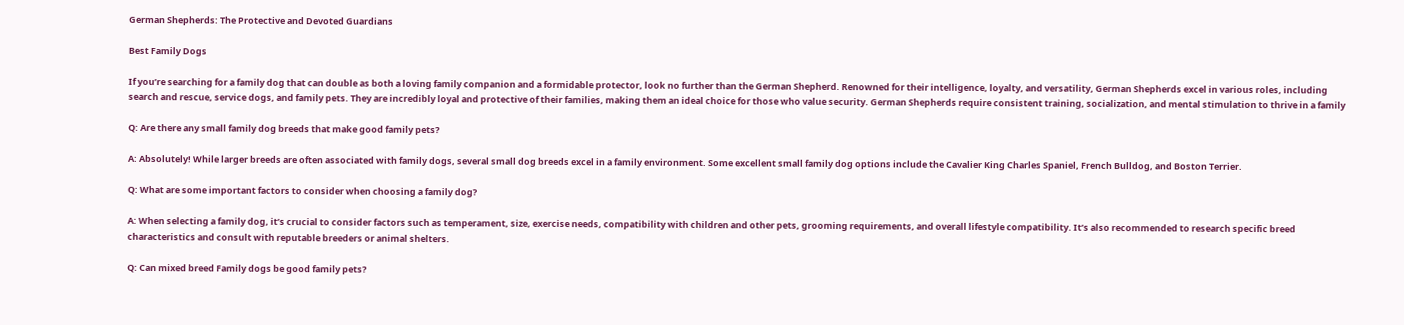German Shepherds: The Protective and Devoted Guardians

Best Family Dogs

If you’re searching for a family dog that can double as both a loving family companion and a formidable protector, look no further than the German Shepherd. Renowned for their intelligence, loyalty, and versatility, German Shepherds excel in various roles, including search and rescue, service dogs, and family pets. They are incredibly loyal and protective of their families, making them an ideal choice for those who value security. German Shepherds require consistent training, socialization, and mental stimulation to thrive in a family

Q: Are there any small family dog breeds that make good family pets?

A: Absolutely! While larger breeds are often associated with family dogs, several small dog breeds excel in a family environment. Some excellent small family dog options include the Cavalier King Charles Spaniel, French Bulldog, and Boston Terrier.

Q: What are some important factors to consider when choosing a family dog?

A: When selecting a family dog, it’s crucial to consider factors such as temperament, size, exercise needs, compatibility with children and other pets, grooming requirements, and overall lifestyle compatibility. It’s also recommended to research specific breed characteristics and consult with reputable breeders or animal shelters.

Q: Can mixed breed Family dogs be good family pets?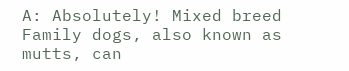A: Absolutely! Mixed breed Family dogs, also known as mutts, can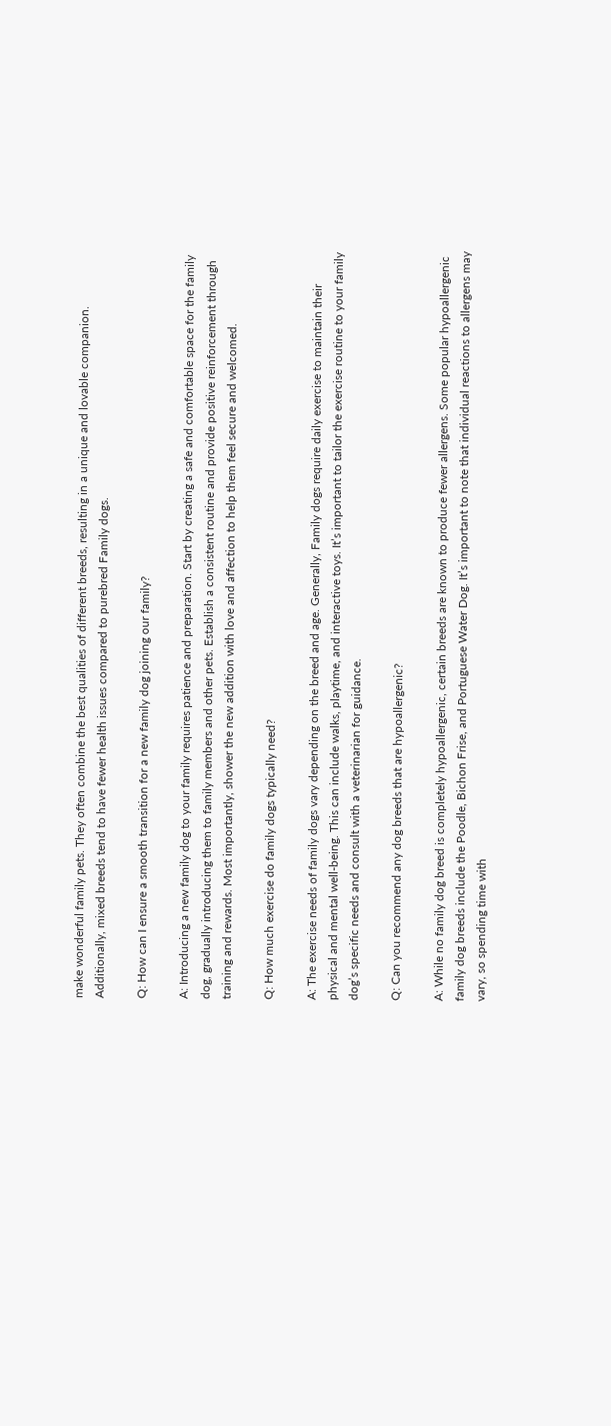make wonderful family pets. They often combine the best qualities of different breeds, resulting in a unique and lovable companion. Additionally, mixed breeds tend to have fewer health issues compared to purebred Family dogs.

Q: How can I ensure a smooth transition for a new family dog joining our family?

A: Introducing a new family dog to your family requires patience and preparation. Start by creating a safe and comfortable space for the family dog, gradually introducing them to family members and other pets. Establish a consistent routine and provide positive reinforcement through training and rewards. Most importantly, shower the new addition with love and affection to help them feel secure and welcomed.

Q: How much exercise do family dogs typically need?

A: The exercise needs of family dogs vary depending on the breed and age. Generally, Family dogs require daily exercise to maintain their physical and mental well-being. This can include walks, playtime, and interactive toys. It’s important to tailor the exercise routine to your family dog’s specific needs and consult with a veterinarian for guidance.

Q: Can you recommend any dog breeds that are hypoallergenic?

A: While no family dog breed is completely hypoallergenic, certain breeds are known to produce fewer allergens. Some popular hypoallergenic family dog breeds include the Poodle, Bichon Frise, and Portuguese Water Dog. It’s important to note that individual reactions to allergens may vary, so spending time with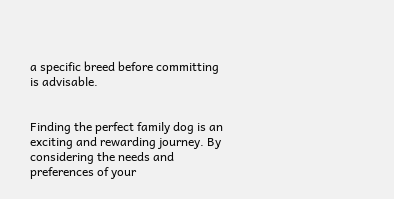a specific breed before committing is advisable.


Finding the perfect family dog is an exciting and rewarding journey. By considering the needs and preferences of your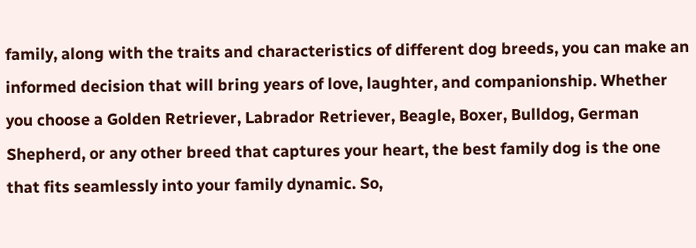family, along with the traits and characteristics of different dog breeds, you can make an informed decision that will bring years of love, laughter, and companionship. Whether you choose a Golden Retriever, Labrador Retriever, Beagle, Boxer, Bulldog, German Shepherd, or any other breed that captures your heart, the best family dog is the one that fits seamlessly into your family dynamic. So,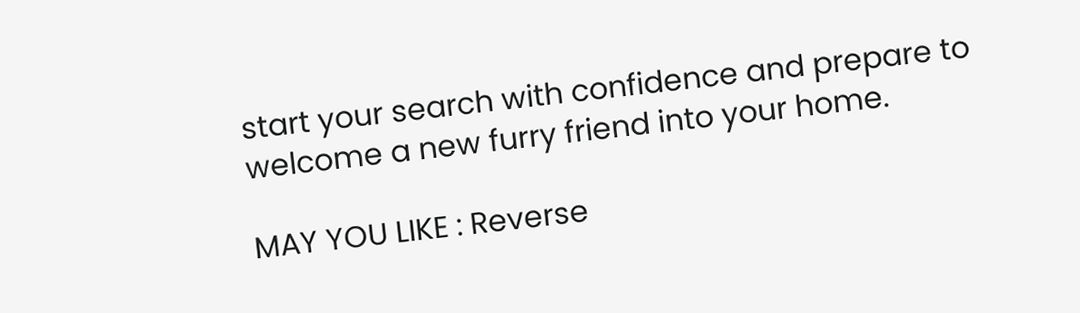start your search with confidence and prepare to welcome a new furry friend into your home.

MAY YOU LIKE : Reverse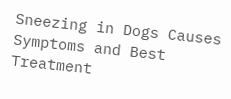Sneezing in Dogs Causes Symptoms and Best Treatment